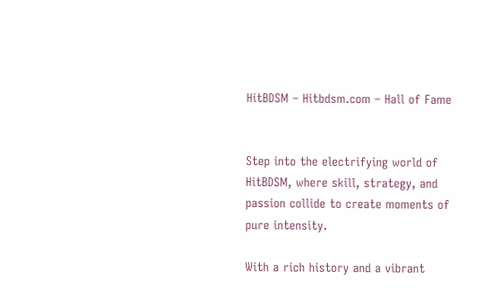HitBDSM – Hitbdsm.com – Hall of Fame


Step into the electrifying world of HitBDSM, where skill, strategy, and passion collide to create moments of pure intensity.

With a rich history and a vibrant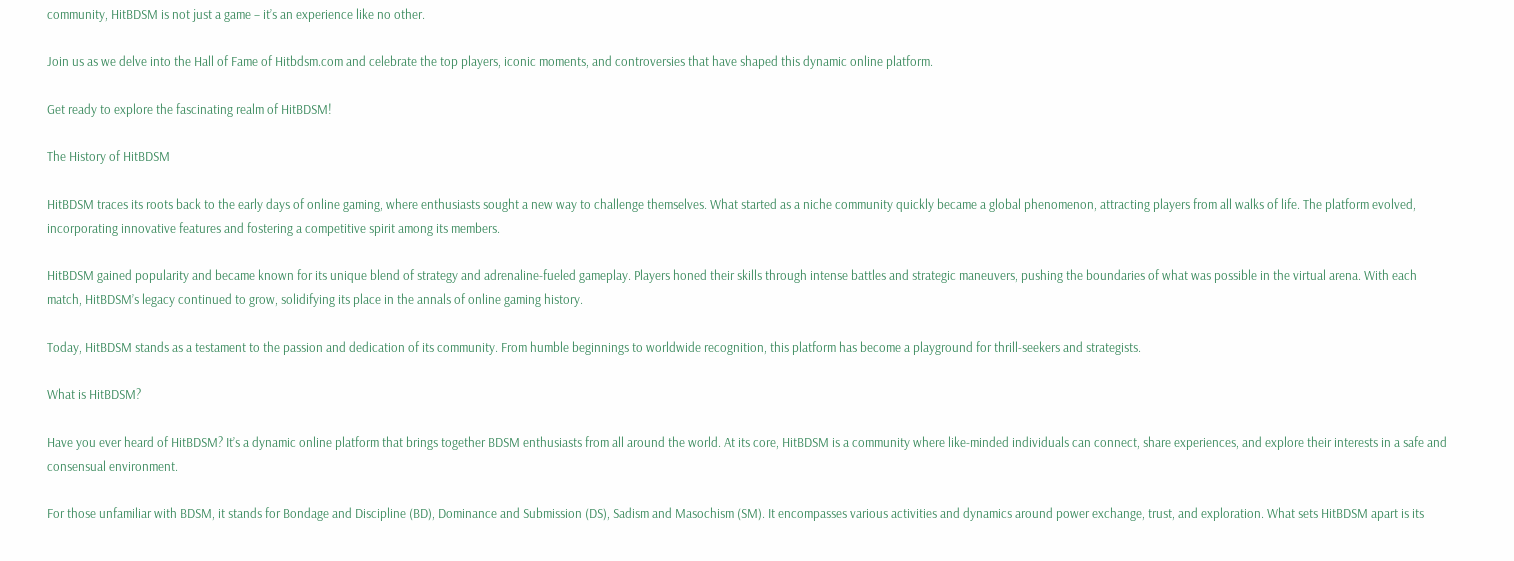community, HitBDSM is not just a game – it’s an experience like no other.

Join us as we delve into the Hall of Fame of Hitbdsm.com and celebrate the top players, iconic moments, and controversies that have shaped this dynamic online platform.

Get ready to explore the fascinating realm of HitBDSM!

The History of HitBDSM

HitBDSM traces its roots back to the early days of online gaming, where enthusiasts sought a new way to challenge themselves. What started as a niche community quickly became a global phenomenon, attracting players from all walks of life. The platform evolved, incorporating innovative features and fostering a competitive spirit among its members.

HitBDSM gained popularity and became known for its unique blend of strategy and adrenaline-fueled gameplay. Players honed their skills through intense battles and strategic maneuvers, pushing the boundaries of what was possible in the virtual arena. With each match, HitBDSM’s legacy continued to grow, solidifying its place in the annals of online gaming history.

Today, HitBDSM stands as a testament to the passion and dedication of its community. From humble beginnings to worldwide recognition, this platform has become a playground for thrill-seekers and strategists.

What is HitBDSM?

Have you ever heard of HitBDSM? It’s a dynamic online platform that brings together BDSM enthusiasts from all around the world. At its core, HitBDSM is a community where like-minded individuals can connect, share experiences, and explore their interests in a safe and consensual environment.

For those unfamiliar with BDSM, it stands for Bondage and Discipline (BD), Dominance and Submission (DS), Sadism and Masochism (SM). It encompasses various activities and dynamics around power exchange, trust, and exploration. What sets HitBDSM apart is its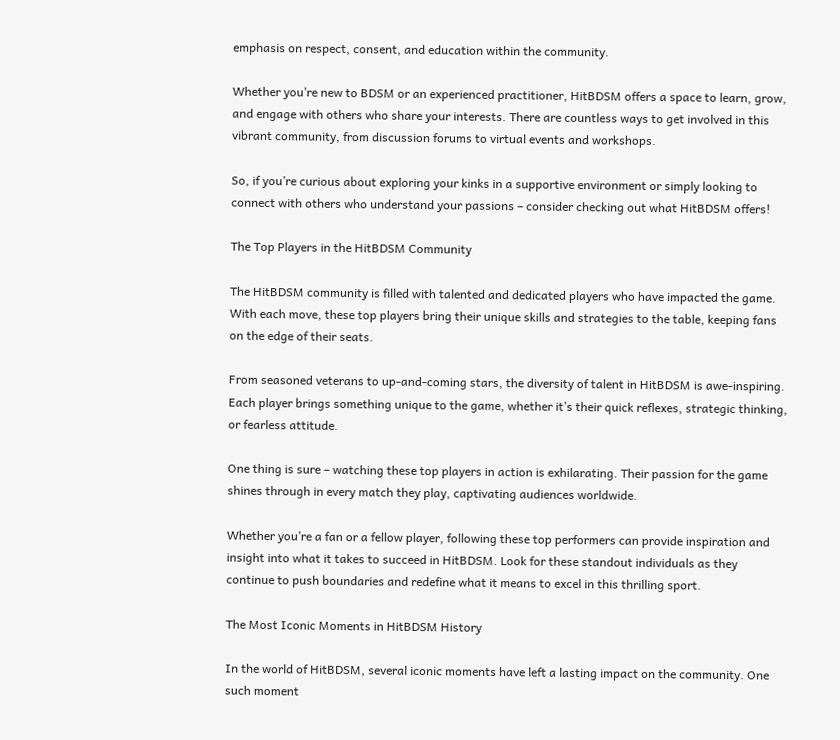emphasis on respect, consent, and education within the community.

Whether you’re new to BDSM or an experienced practitioner, HitBDSM offers a space to learn, grow, and engage with others who share your interests. There are countless ways to get involved in this vibrant community, from discussion forums to virtual events and workshops.

So, if you’re curious about exploring your kinks in a supportive environment or simply looking to connect with others who understand your passions – consider checking out what HitBDSM offers!

The Top Players in the HitBDSM Community

The HitBDSM community is filled with talented and dedicated players who have impacted the game. With each move, these top players bring their unique skills and strategies to the table, keeping fans on the edge of their seats.

From seasoned veterans to up-and-coming stars, the diversity of talent in HitBDSM is awe-inspiring. Each player brings something unique to the game, whether it’s their quick reflexes, strategic thinking, or fearless attitude.

One thing is sure – watching these top players in action is exhilarating. Their passion for the game shines through in every match they play, captivating audiences worldwide.

Whether you’re a fan or a fellow player, following these top performers can provide inspiration and insight into what it takes to succeed in HitBDSM. Look for these standout individuals as they continue to push boundaries and redefine what it means to excel in this thrilling sport.

The Most Iconic Moments in HitBDSM History

In the world of HitBDSM, several iconic moments have left a lasting impact on the community. One such moment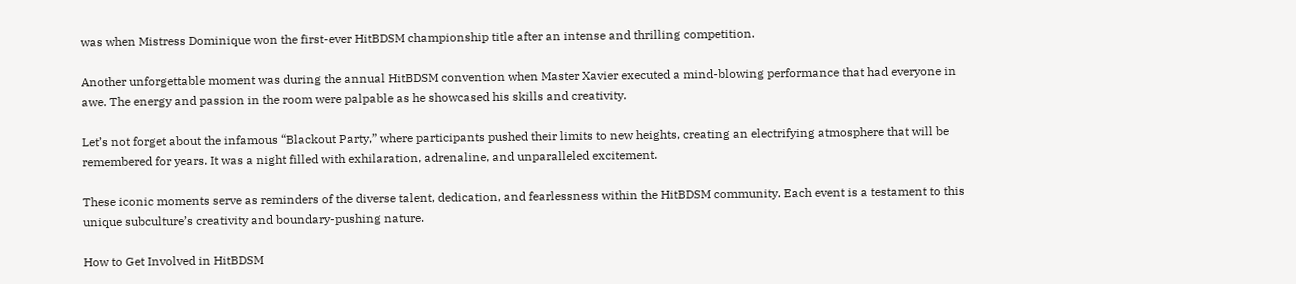was when Mistress Dominique won the first-ever HitBDSM championship title after an intense and thrilling competition.

Another unforgettable moment was during the annual HitBDSM convention when Master Xavier executed a mind-blowing performance that had everyone in awe. The energy and passion in the room were palpable as he showcased his skills and creativity.

Let’s not forget about the infamous “Blackout Party,” where participants pushed their limits to new heights, creating an electrifying atmosphere that will be remembered for years. It was a night filled with exhilaration, adrenaline, and unparalleled excitement.

These iconic moments serve as reminders of the diverse talent, dedication, and fearlessness within the HitBDSM community. Each event is a testament to this unique subculture’s creativity and boundary-pushing nature.

How to Get Involved in HitBDSM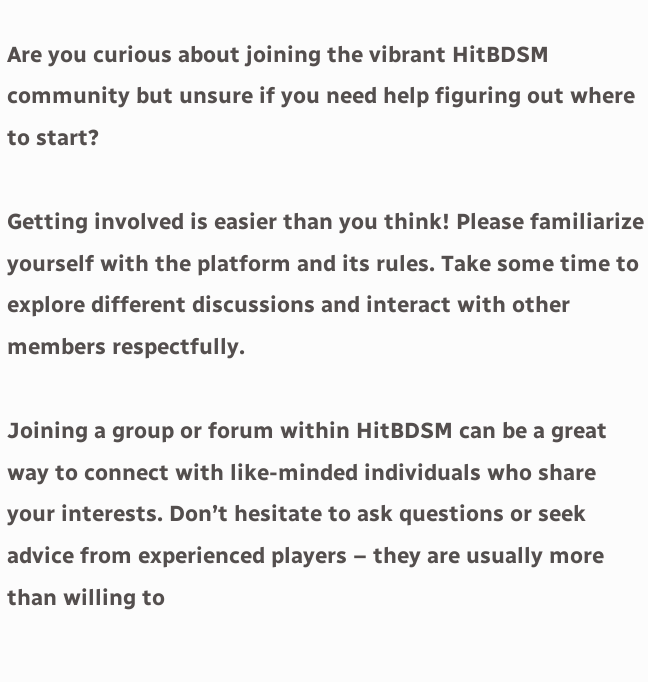Are you curious about joining the vibrant HitBDSM community but unsure if you need help figuring out where to start?

Getting involved is easier than you think! Please familiarize yourself with the platform and its rules. Take some time to explore different discussions and interact with other members respectfully.

Joining a group or forum within HitBDSM can be a great way to connect with like-minded individuals who share your interests. Don’t hesitate to ask questions or seek advice from experienced players – they are usually more than willing to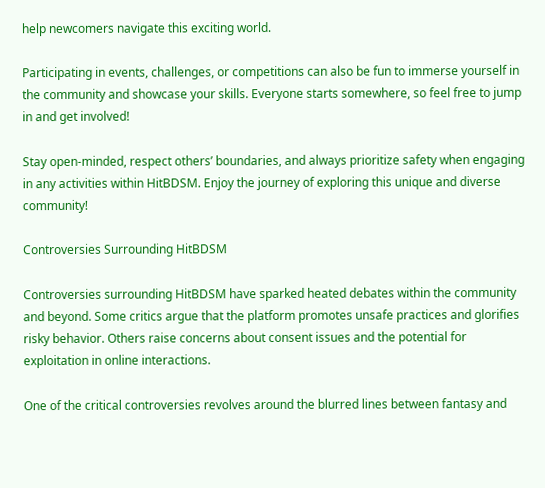help newcomers navigate this exciting world.

Participating in events, challenges, or competitions can also be fun to immerse yourself in the community and showcase your skills. Everyone starts somewhere, so feel free to jump in and get involved!

Stay open-minded, respect others’ boundaries, and always prioritize safety when engaging in any activities within HitBDSM. Enjoy the journey of exploring this unique and diverse community!

Controversies Surrounding HitBDSM

Controversies surrounding HitBDSM have sparked heated debates within the community and beyond. Some critics argue that the platform promotes unsafe practices and glorifies risky behavior. Others raise concerns about consent issues and the potential for exploitation in online interactions.

One of the critical controversies revolves around the blurred lines between fantasy and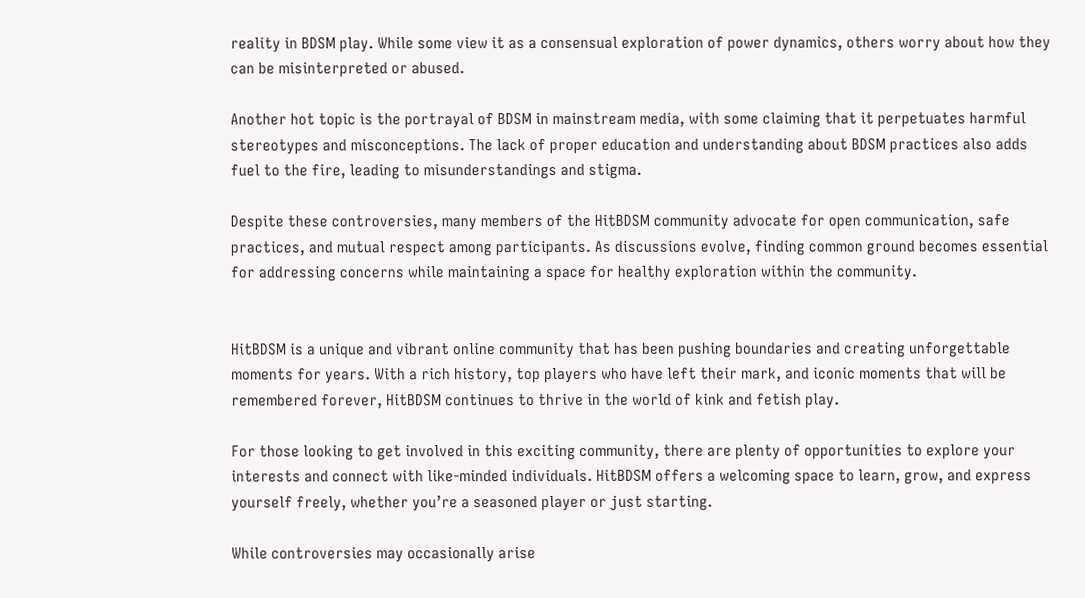reality in BDSM play. While some view it as a consensual exploration of power dynamics, others worry about how they can be misinterpreted or abused.

Another hot topic is the portrayal of BDSM in mainstream media, with some claiming that it perpetuates harmful stereotypes and misconceptions. The lack of proper education and understanding about BDSM practices also adds fuel to the fire, leading to misunderstandings and stigma.

Despite these controversies, many members of the HitBDSM community advocate for open communication, safe practices, and mutual respect among participants. As discussions evolve, finding common ground becomes essential for addressing concerns while maintaining a space for healthy exploration within the community.


HitBDSM is a unique and vibrant online community that has been pushing boundaries and creating unforgettable moments for years. With a rich history, top players who have left their mark, and iconic moments that will be remembered forever, HitBDSM continues to thrive in the world of kink and fetish play.

For those looking to get involved in this exciting community, there are plenty of opportunities to explore your interests and connect with like-minded individuals. HitBDSM offers a welcoming space to learn, grow, and express yourself freely, whether you’re a seasoned player or just starting.

While controversies may occasionally arise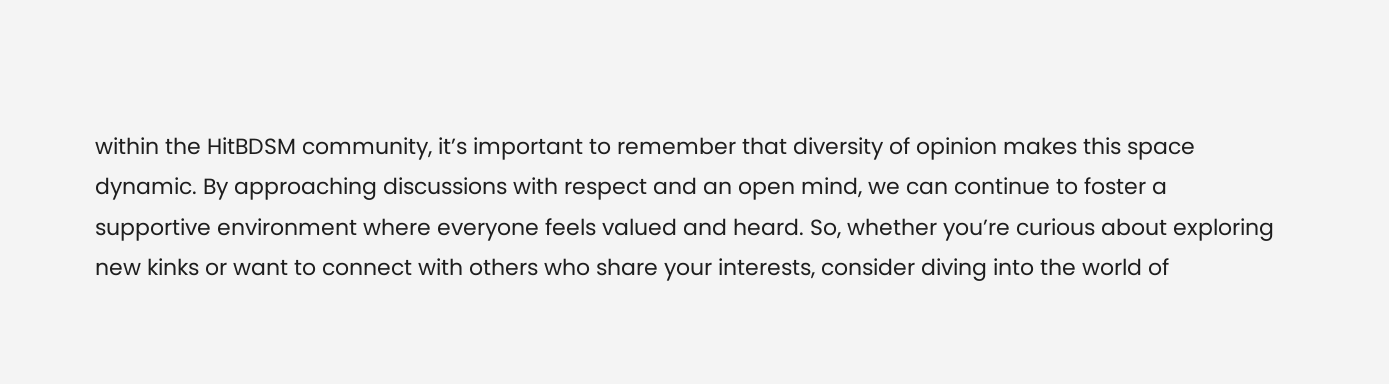within the HitBDSM community, it’s important to remember that diversity of opinion makes this space dynamic. By approaching discussions with respect and an open mind, we can continue to foster a supportive environment where everyone feels valued and heard. So, whether you’re curious about exploring new kinks or want to connect with others who share your interests, consider diving into the world of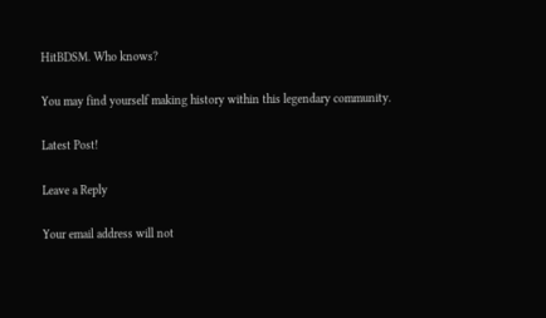HitBDSM. Who knows?

You may find yourself making history within this legendary community.

Latest Post!

Leave a Reply

Your email address will not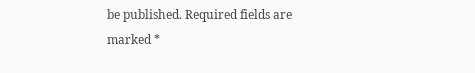be published. Required fields are marked *